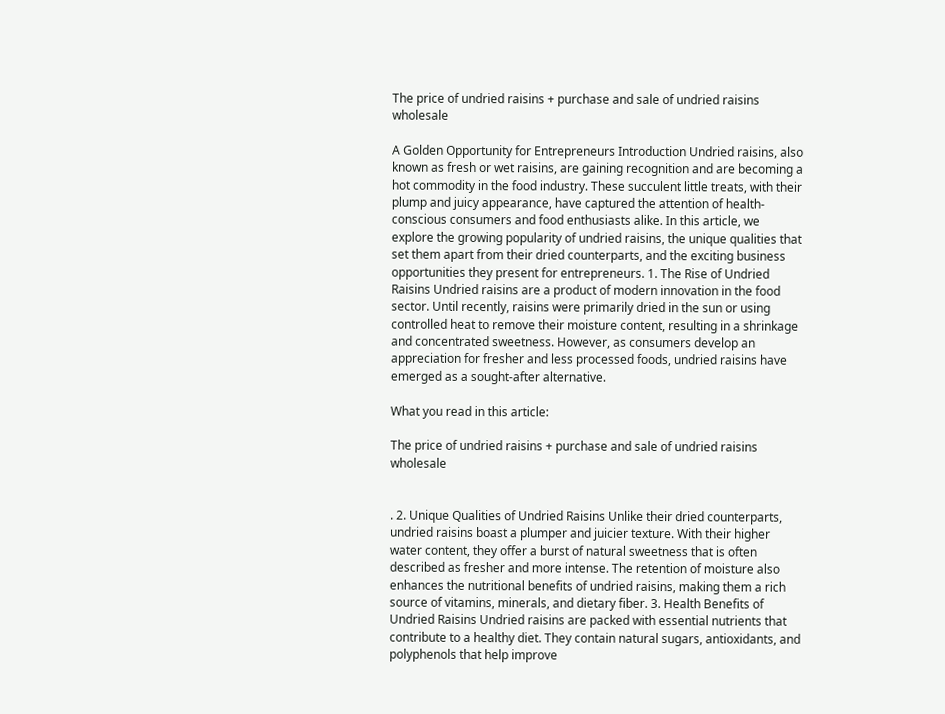The price of undried raisins + purchase and sale of undried raisins wholesale

A Golden Opportunity for Entrepreneurs Introduction Undried raisins, also known as fresh or wet raisins, are gaining recognition and are becoming a hot commodity in the food industry. These succulent little treats, with their plump and juicy appearance, have captured the attention of health-conscious consumers and food enthusiasts alike. In this article, we explore the growing popularity of undried raisins, the unique qualities that set them apart from their dried counterparts, and the exciting business opportunities they present for entrepreneurs. 1. The Rise of Undried Raisins Undried raisins are a product of modern innovation in the food sector. Until recently, raisins were primarily dried in the sun or using controlled heat to remove their moisture content, resulting in a shrinkage and concentrated sweetness. However, as consumers develop an appreciation for fresher and less processed foods, undried raisins have emerged as a sought-after alternative.

What you read in this article:

The price of undried raisins + purchase and sale of undried raisins wholesale


. 2. Unique Qualities of Undried Raisins Unlike their dried counterparts, undried raisins boast a plumper and juicier texture. With their higher water content, they offer a burst of natural sweetness that is often described as fresher and more intense. The retention of moisture also enhances the nutritional benefits of undried raisins, making them a rich source of vitamins, minerals, and dietary fiber. 3. Health Benefits of Undried Raisins Undried raisins are packed with essential nutrients that contribute to a healthy diet. They contain natural sugars, antioxidants, and polyphenols that help improve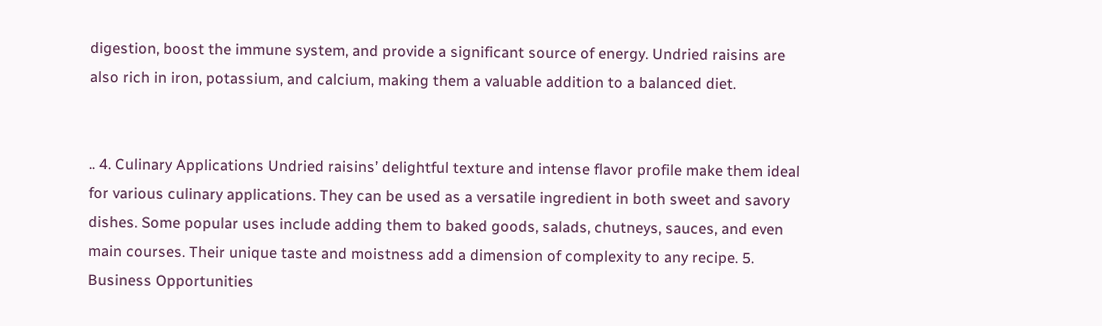digestion, boost the immune system, and provide a significant source of energy. Undried raisins are also rich in iron, potassium, and calcium, making them a valuable addition to a balanced diet.


.. 4. Culinary Applications Undried raisins’ delightful texture and intense flavor profile make them ideal for various culinary applications. They can be used as a versatile ingredient in both sweet and savory dishes. Some popular uses include adding them to baked goods, salads, chutneys, sauces, and even main courses. Their unique taste and moistness add a dimension of complexity to any recipe. 5. Business Opportunities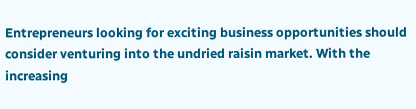Entrepreneurs looking for exciting business opportunities should consider venturing into the undried raisin market. With the increasing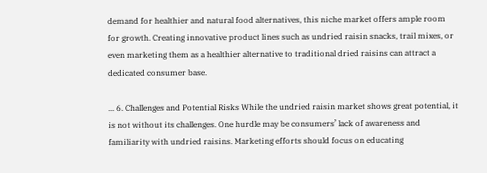demand for healthier and natural food alternatives, this niche market offers ample room for growth. Creating innovative product lines such as undried raisin snacks, trail mixes, or even marketing them as a healthier alternative to traditional dried raisins can attract a dedicated consumer base.

... 6. Challenges and Potential Risks While the undried raisin market shows great potential, it is not without its challenges. One hurdle may be consumers’ lack of awareness and familiarity with undried raisins. Marketing efforts should focus on educating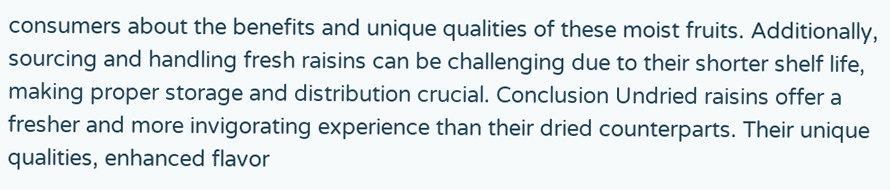consumers about the benefits and unique qualities of these moist fruits. Additionally, sourcing and handling fresh raisins can be challenging due to their shorter shelf life, making proper storage and distribution crucial. Conclusion Undried raisins offer a fresher and more invigorating experience than their dried counterparts. Their unique qualities, enhanced flavor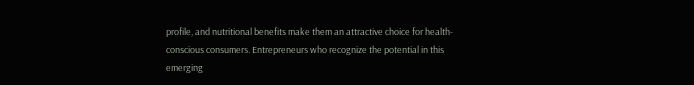profile, and nutritional benefits make them an attractive choice for health-conscious consumers. Entrepreneurs who recognize the potential in this emerging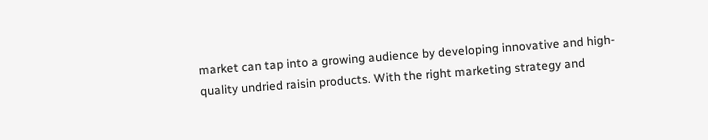market can tap into a growing audience by developing innovative and high-quality undried raisin products. With the right marketing strategy and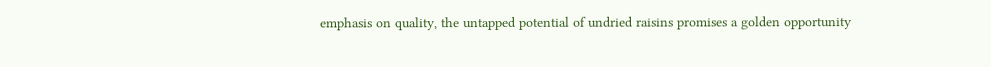emphasis on quality, the untapped potential of undried raisins promises a golden opportunity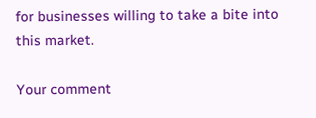for businesses willing to take a bite into this market.

Your comment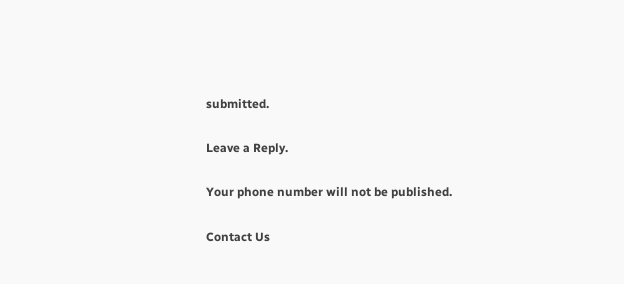submitted.

Leave a Reply.

Your phone number will not be published.

Contact Us